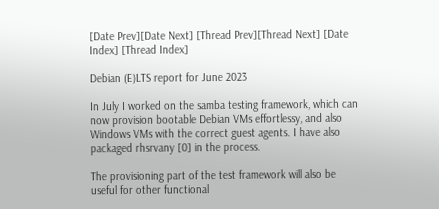[Date Prev][Date Next] [Thread Prev][Thread Next] [Date Index] [Thread Index]

Debian (E)LTS report for June 2023

In July I worked on the samba testing framework, which can now provision bootable Debian VMs effortlessy, and also Windows VMs with the correct guest agents. I have also packaged rhsrvany [0] in the process.

The provisioning part of the test framework will also be useful for other functional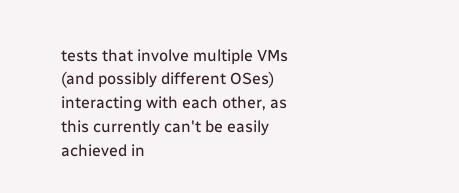tests that involve multiple VMs (and possibly different OSes) interacting with each other, as this currently can't be easily achieved in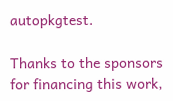autopkgtest.

Thanks to the sponsors for financing this work,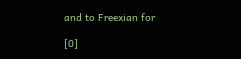and to Freexian for

[0]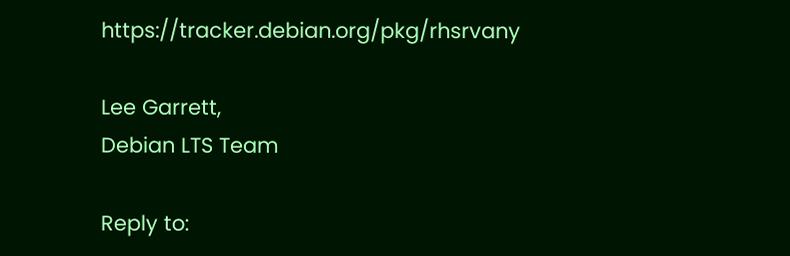https://tracker.debian.org/pkg/rhsrvany

Lee Garrett,
Debian LTS Team

Reply to: